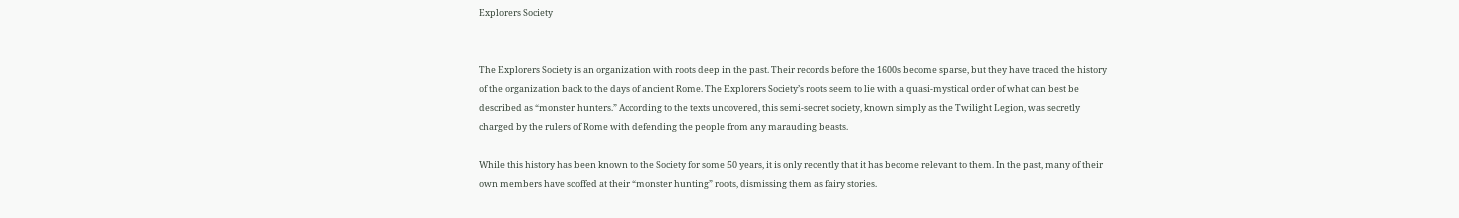Explorers Society


The Explorers Society is an organization with roots deep in the past. Their records before the 1600s become sparse, but they have traced the history of the organization back to the days of ancient Rome. The Explorers Society’s roots seem to lie with a quasi-mystical order of what can best be described as “monster hunters.” According to the texts uncovered, this semi-secret society, known simply as the Twilight Legion, was secretly charged by the rulers of Rome with defending the people from any marauding beasts.

While this history has been known to the Society for some 50 years, it is only recently that it has become relevant to them. In the past, many of their own members have scoffed at their “monster hunting” roots, dismissing them as fairy stories.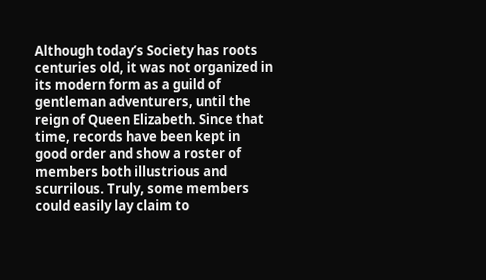Although today’s Society has roots centuries old, it was not organized in its modern form as a guild of gentleman adventurers, until the reign of Queen Elizabeth. Since that time, records have been kept in good order and show a roster of members both illustrious and scurrilous. Truly, some members could easily lay claim to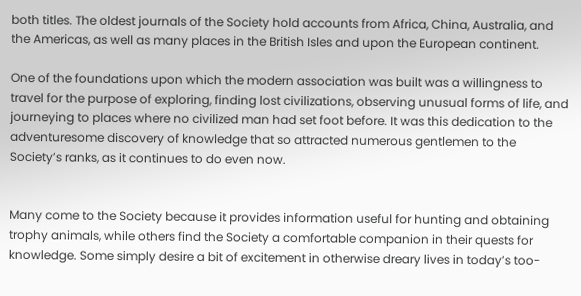both titles. The oldest journals of the Society hold accounts from Africa, China, Australia, and the Americas, as well as many places in the British Isles and upon the European continent.

One of the foundations upon which the modern association was built was a willingness to travel for the purpose of exploring, finding lost civilizations, observing unusual forms of life, and journeying to places where no civilized man had set foot before. It was this dedication to the adventuresome discovery of knowledge that so attracted numerous gentlemen to the Society’s ranks, as it continues to do even now.


Many come to the Society because it provides information useful for hunting and obtaining trophy animals, while others find the Society a comfortable companion in their quests for knowledge. Some simply desire a bit of excitement in otherwise dreary lives in today’s too-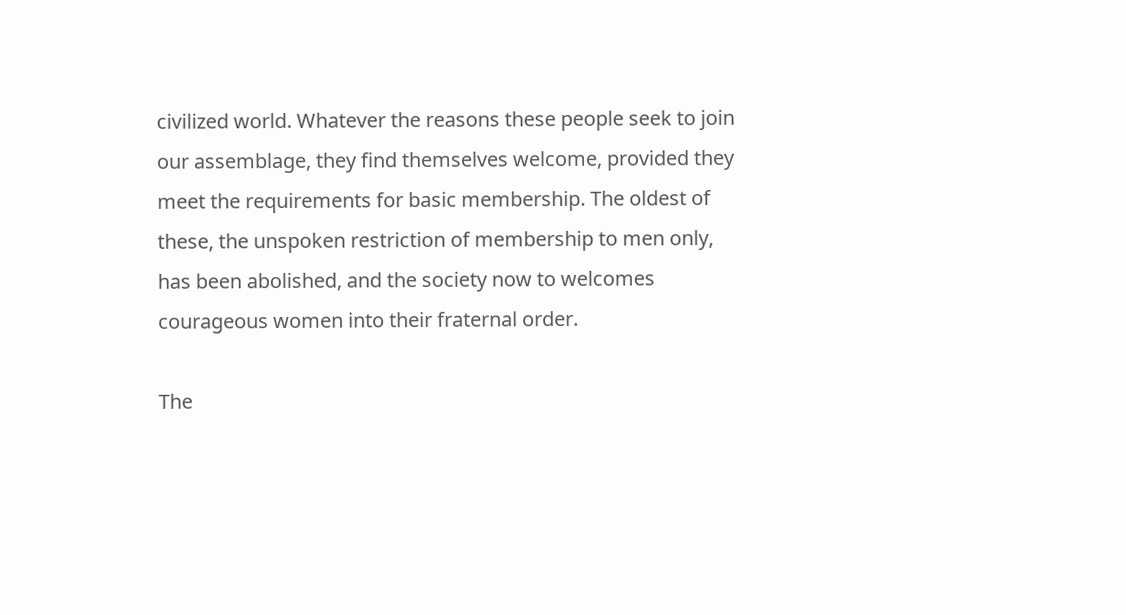civilized world. Whatever the reasons these people seek to join our assemblage, they find themselves welcome, provided they meet the requirements for basic membership. The oldest of these, the unspoken restriction of membership to men only, has been abolished, and the society now to welcomes courageous women into their fraternal order.

The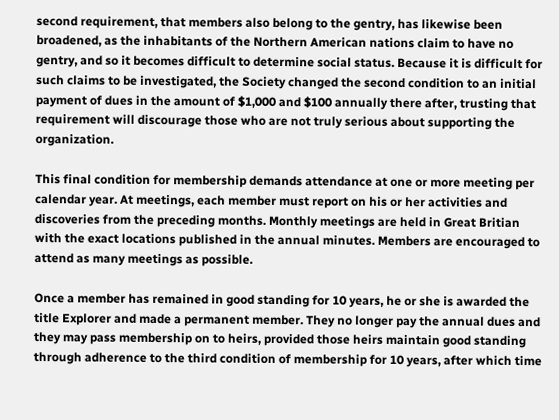second requirement, that members also belong to the gentry, has likewise been broadened, as the inhabitants of the Northern American nations claim to have no gentry, and so it becomes difficult to determine social status. Because it is difficult for such claims to be investigated, the Society changed the second condition to an initial payment of dues in the amount of $1,000 and $100 annually there after, trusting that requirement will discourage those who are not truly serious about supporting the organization.

This final condition for membership demands attendance at one or more meeting per calendar year. At meetings, each member must report on his or her activities and discoveries from the preceding months. Monthly meetings are held in Great Britian with the exact locations published in the annual minutes. Members are encouraged to attend as many meetings as possible.

Once a member has remained in good standing for 10 years, he or she is awarded the title Explorer and made a permanent member. They no longer pay the annual dues and they may pass membership on to heirs, provided those heirs maintain good standing through adherence to the third condition of membership for 10 years, after which time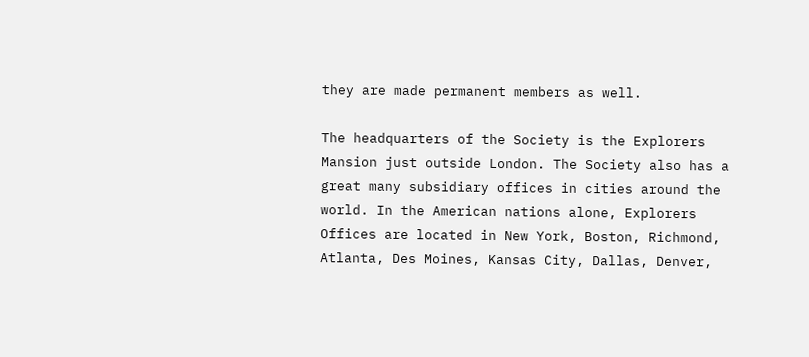they are made permanent members as well.

The headquarters of the Society is the Explorers Mansion just outside London. The Society also has a great many subsidiary offices in cities around the world. In the American nations alone, Explorers Offices are located in New York, Boston, Richmond, Atlanta, Des Moines, Kansas City, Dallas, Denver,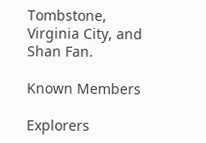Tombstone, Virginia City, and Shan Fan.

Known Members

Explorers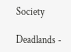Society

Deadlands -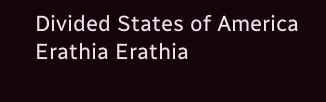Divided States of America Erathia Erathia